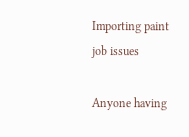Importing paint job issues

Anyone having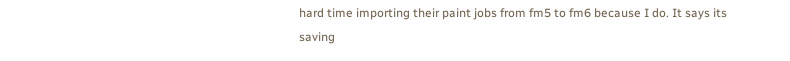hard time importing their paint jobs from fm5 to fm6 because I do. It says its saving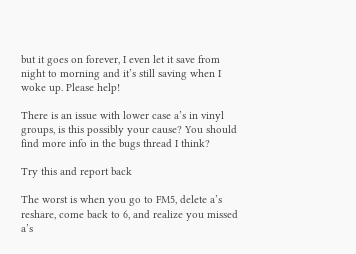but it goes on forever, I even let it save from night to morning and it’s still saving when I woke up. Please help!

There is an issue with lower case a’s in vinyl groups, is this possibly your cause? You should find more info in the bugs thread I think?

Try this and report back

The worst is when you go to FM5, delete a’s reshare, come back to 6, and realize you missed a’s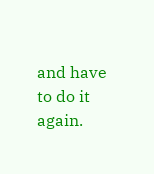and have to do it again.